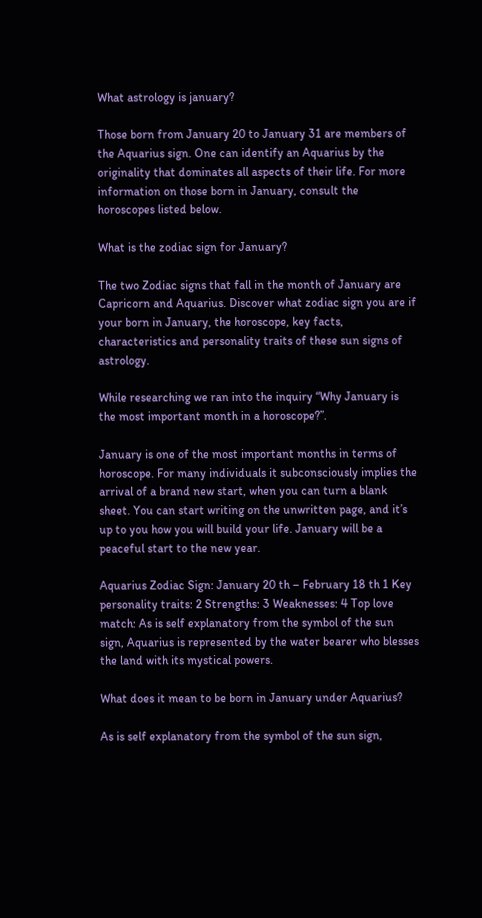What astrology is january?

Those born from January 20 to January 31 are members of the Aquarius sign. One can identify an Aquarius by the originality that dominates all aspects of their life. For more information on those born in January, consult the horoscopes listed below.

What is the zodiac sign for January?

The two Zodiac signs that fall in the month of January are Capricorn and Aquarius. Discover what zodiac sign you are if your born in January, the horoscope, key facts, characteristics and personality traits of these sun signs of astrology.

While researching we ran into the inquiry “Why January is the most important month in a horoscope?”.

January is one of the most important months in terms of horoscope. For many individuals it subconsciously implies the arrival of a brand new start, when you can turn a blank sheet. You can start writing on the unwritten page, and it’s up to you how you will build your life. January will be a peaceful start to the new year.

Aquarius Zodiac Sign: January 20 th – February 18 th 1 Key personality traits: 2 Strengths: 3 Weaknesses: 4 Top love match: As is self explanatory from the symbol of the sun sign, Aquarius is represented by the water bearer who blesses the land with its mystical powers.

What does it mean to be born in January under Aquarius?

As is self explanatory from the symbol of the sun sign,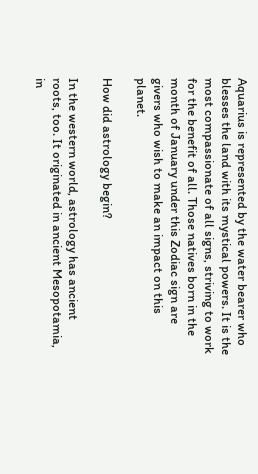Aquarius is represented by the water bearer who blesses the land with its mystical powers. It is the most compassionate of all signs, striving to work for the benefit of all. Those natives born in the month of January under this Zodiac sign are givers who wish to make an impact on this planet.

How did astrology begin?

In the western world, astrology has ancient roots, too. It originated in ancient Mesopotamia, in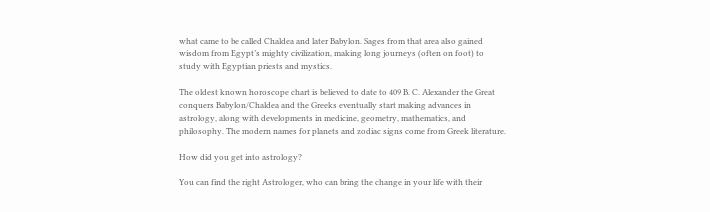what came to be called Chaldea and later Babylon. Sages from that area also gained wisdom from Egypt’s mighty civilization, making long journeys (often on foot) to study with Egyptian priests and mystics.

The oldest known horoscope chart is believed to date to 409 B. C. Alexander the Great conquers Babylon/Chaldea and the Greeks eventually start making advances in astrology, along with developments in medicine, geometry, mathematics, and philosophy. The modern names for planets and zodiac signs come from Greek literature.

How did you get into astrology?

You can find the right Astrologer, who can bring the change in your life with their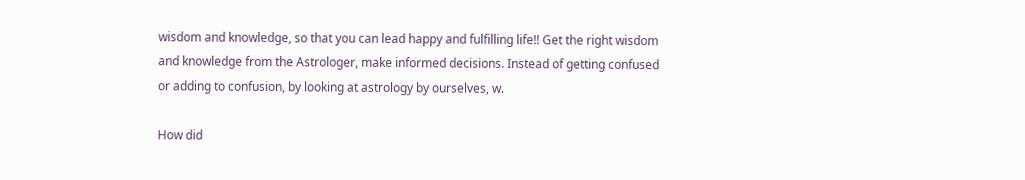wisdom and knowledge, so that you can lead happy and fulfilling life!! Get the right wisdom and knowledge from the Astrologer, make informed decisions. Instead of getting confused or adding to confusion, by looking at astrology by ourselves, w.

How did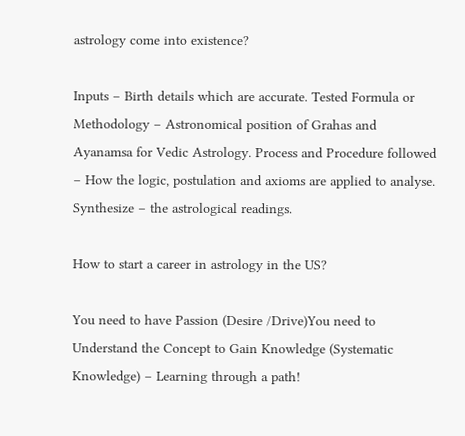astrology come into existence?

Inputs – Birth details which are accurate. Tested Formula or Methodology – Astronomical position of Grahas and Ayanamsa for Vedic Astrology. Process and Procedure followed – How the logic, postulation and axioms are applied to analyse. Synthesize – the astrological readings.

How to start a career in astrology in the US?

You need to have Passion (Desire /Drive)You need to Understand the Concept to Gain Knowledge (Systematic Knowledge) – Learning through a path!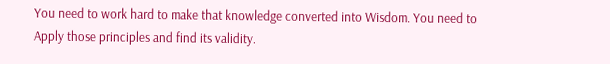You need to work hard to make that knowledge converted into Wisdom. You need to Apply those principles and find its validity.